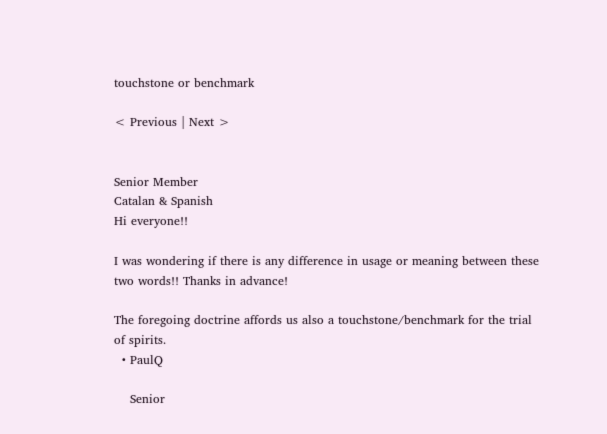touchstone or benchmark

< Previous | Next >


Senior Member
Catalan & Spanish
Hi everyone!!

I was wondering if there is any difference in usage or meaning between these two words!! Thanks in advance!

The foregoing doctrine affords us also a touchstone/benchmark for the trial of spirits.
  • PaulQ

    Senior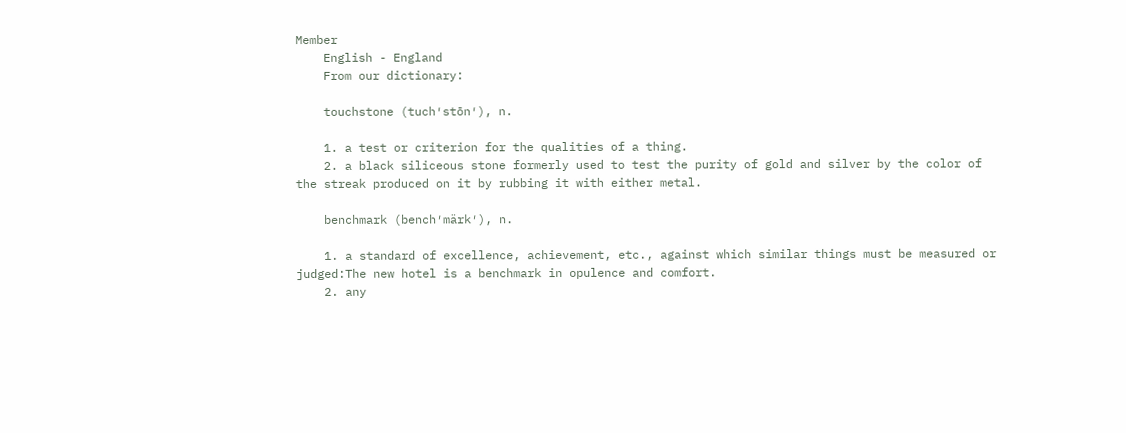Member
    English - England
    From our dictionary:

    touchstone (tuch′stōn′), n.

    1. a test or criterion for the qualities of a thing.
    2. a black siliceous stone formerly used to test the purity of gold and silver by the color of the streak produced on it by rubbing it with either metal.

    benchmark (bench′märk′), n.

    1. a standard of excellence, achievement, etc., against which similar things must be measured or judged:The new hotel is a benchmark in opulence and comfort.
    2. any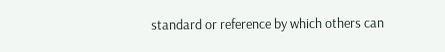standard or reference by which others can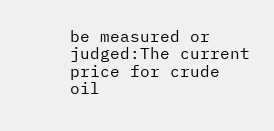be measured or judged:The current price for crude oil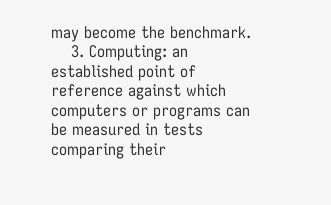may become the benchmark.
    3. Computing: an established point of reference against which computers or programs can be measured in tests comparing their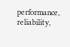performance, reliability,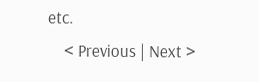etc.
    < Previous | Next >